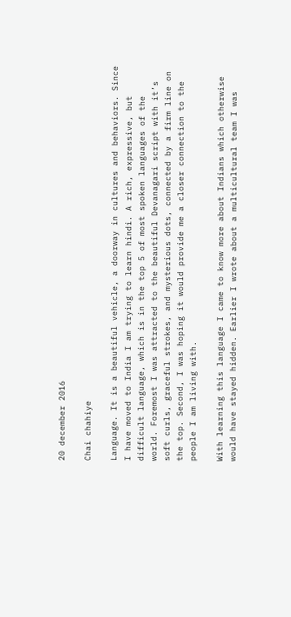20 december 2016

Chai chahiye

Language. It is a beautiful vehicle, a doorway in cultures and behaviors. Since I have moved to India I am trying to learn hindi. A rich, expressive, but difficult language, which is in the top 5 of most spoken languages of the world. Foremost I was attracted to the beautiful Devanagari script with it’s soft curls, graceful strokes, and mysterious dots, connected by a firm line on the top. Second, I was hoping it would provide me a closer connection to the people I am living with.

With learning this language I came to know more about Indians which otherwise would have stayed hidden. Earlier I wrote about a multicultural team I was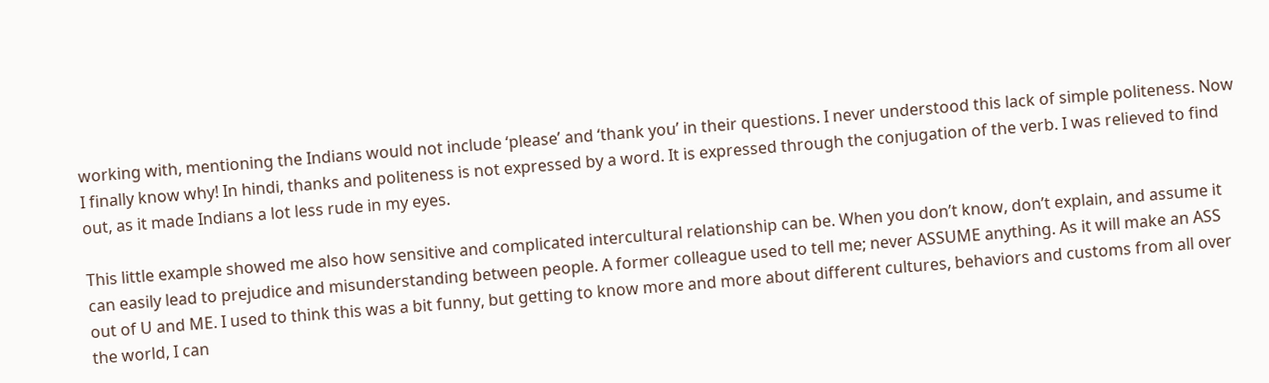working with, mentioning the Indians would not include ‘please’ and ‘thank you’ in their questions. I never understood this lack of simple politeness. Now I finally know why! In hindi, thanks and politeness is not expressed by a word. It is expressed through the conjugation of the verb. I was relieved to find out, as it made Indians a lot less rude in my eyes.

This little example showed me also how sensitive and complicated intercultural relationship can be. When you don’t know, don’t explain, and assume it can easily lead to prejudice and misunderstanding between people. A former colleague used to tell me; never ASSUME anything. As it will make an ASS out of U and ME. I used to think this was a bit funny, but getting to know more and more about different cultures, behaviors and customs from all over the world, I can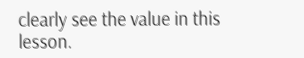clearly see the value in this lesson.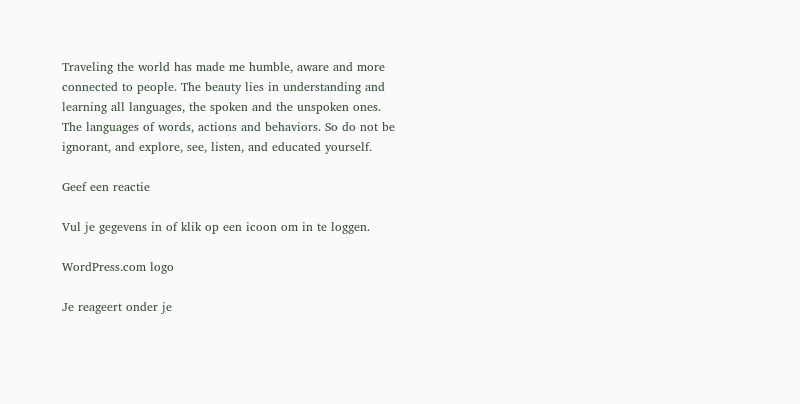Traveling the world has made me humble, aware and more connected to people. The beauty lies in understanding and learning all languages, the spoken and the unspoken ones. The languages of words, actions and behaviors. So do not be ignorant, and explore, see, listen, and educated yourself.

Geef een reactie

Vul je gegevens in of klik op een icoon om in te loggen.

WordPress.com logo

Je reageert onder je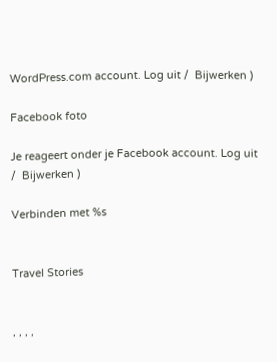WordPress.com account. Log uit /  Bijwerken )

Facebook foto

Je reageert onder je Facebook account. Log uit /  Bijwerken )

Verbinden met %s


Travel Stories


, , , ,